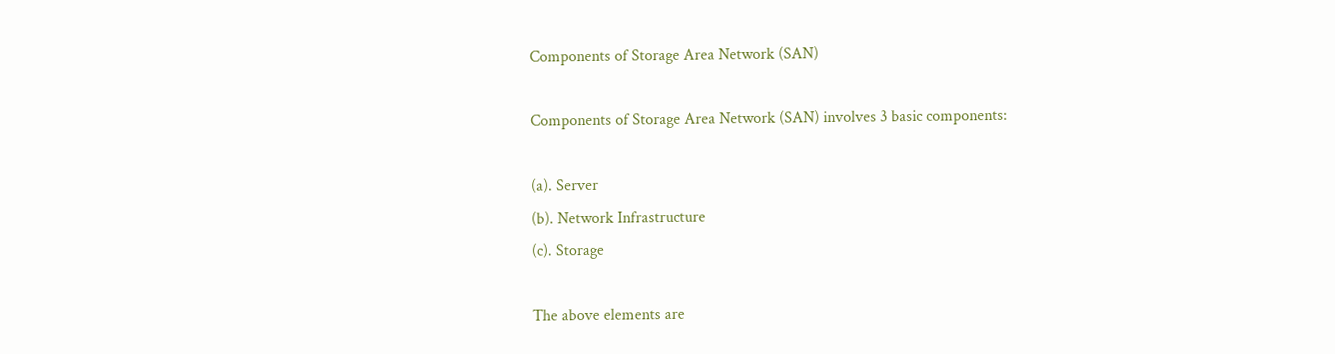Components of Storage Area Network (SAN)

Components of Storage Area Network (SAN) involves 3 basic components:

(a). Server
(b). Network Infrastructure
(c). Storage

The above elements are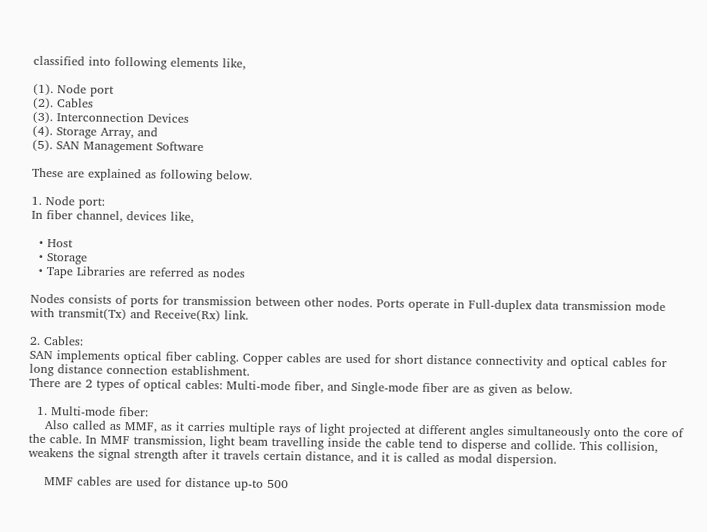classified into following elements like,

(1). Node port
(2). Cables
(3). Interconnection Devices
(4). Storage Array, and
(5). SAN Management Software

These are explained as following below.

1. Node port:
In fiber channel, devices like,

  • Host
  • Storage
  • Tape Libraries are referred as nodes

Nodes consists of ports for transmission between other nodes. Ports operate in Full-duplex data transmission mode with transmit(Tx) and Receive(Rx) link.

2. Cables:
SAN implements optical fiber cabling. Copper cables are used for short distance connectivity and optical cables for long distance connection establishment.
There are 2 types of optical cables: Multi-mode fiber, and Single-mode fiber are as given as below.

  1. Multi-mode fiber:
    Also called as MMF, as it carries multiple rays of light projected at different angles simultaneously onto the core of the cable. In MMF transmission, light beam travelling inside the cable tend to disperse and collide. This collision, weakens the signal strength after it travels certain distance, and it is called as modal dispersion.

    MMF cables are used for distance up-to 500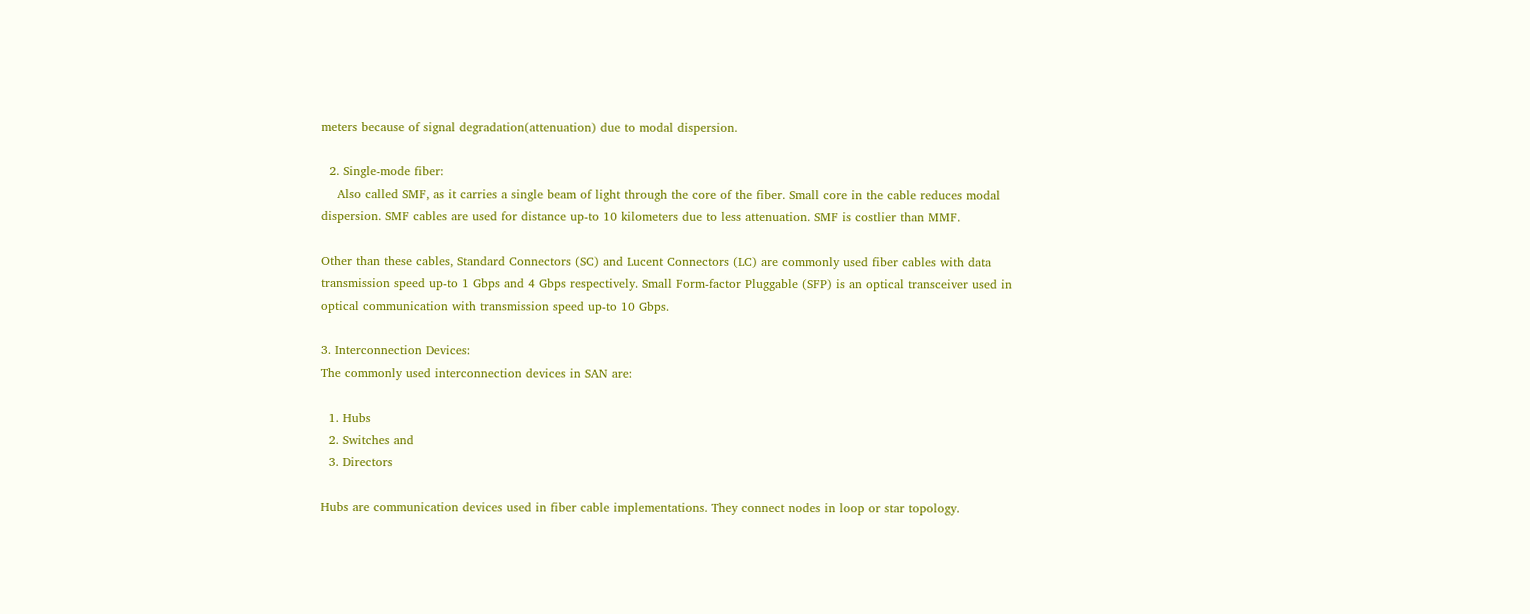meters because of signal degradation(attenuation) due to modal dispersion.

  2. Single-mode fiber:
    Also called SMF, as it carries a single beam of light through the core of the fiber. Small core in the cable reduces modal dispersion. SMF cables are used for distance up-to 10 kilometers due to less attenuation. SMF is costlier than MMF.

Other than these cables, Standard Connectors (SC) and Lucent Connectors (LC) are commonly used fiber cables with data transmission speed up-to 1 Gbps and 4 Gbps respectively. Small Form-factor Pluggable (SFP) is an optical transceiver used in optical communication with transmission speed up-to 10 Gbps.

3. Interconnection Devices:
The commonly used interconnection devices in SAN are:

  1. Hubs
  2. Switches and
  3. Directors

Hubs are communication devices used in fiber cable implementations. They connect nodes in loop or star topology.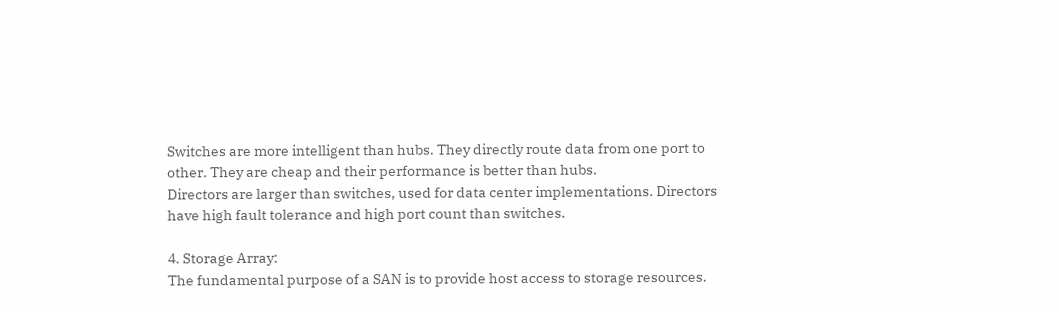Switches are more intelligent than hubs. They directly route data from one port to other. They are cheap and their performance is better than hubs.
Directors are larger than switches, used for data center implementations. Directors have high fault tolerance and high port count than switches.

4. Storage Array:
The fundamental purpose of a SAN is to provide host access to storage resources.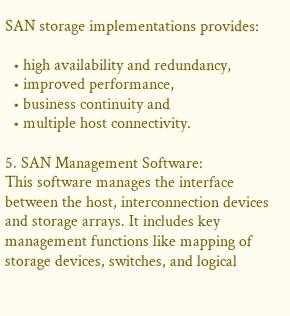SAN storage implementations provides:

  • high availability and redundancy,
  • improved performance,
  • business continuity and
  • multiple host connectivity.

5. SAN Management Software:
This software manages the interface between the host, interconnection devices and storage arrays. It includes key management functions like mapping of storage devices, switches, and logical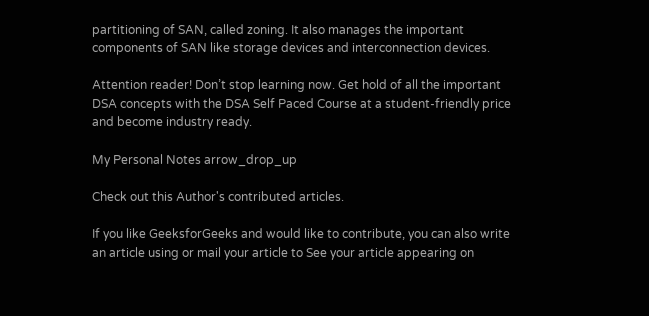partitioning of SAN, called zoning. It also manages the important components of SAN like storage devices and interconnection devices.

Attention reader! Don’t stop learning now. Get hold of all the important DSA concepts with the DSA Self Paced Course at a student-friendly price and become industry ready.

My Personal Notes arrow_drop_up

Check out this Author's contributed articles.

If you like GeeksforGeeks and would like to contribute, you can also write an article using or mail your article to See your article appearing on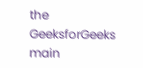the GeeksforGeeks main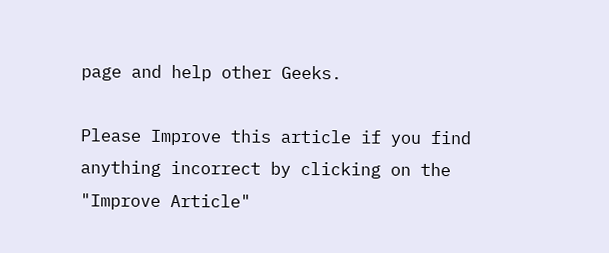page and help other Geeks.

Please Improve this article if you find anything incorrect by clicking on the "Improve Article"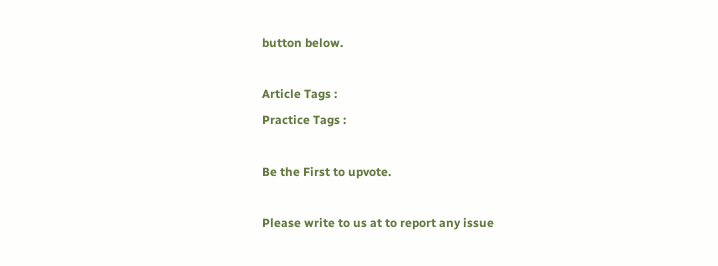button below.

Article Tags :
Practice Tags :

Be the First to upvote.

Please write to us at to report any issue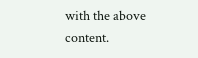with the above content.